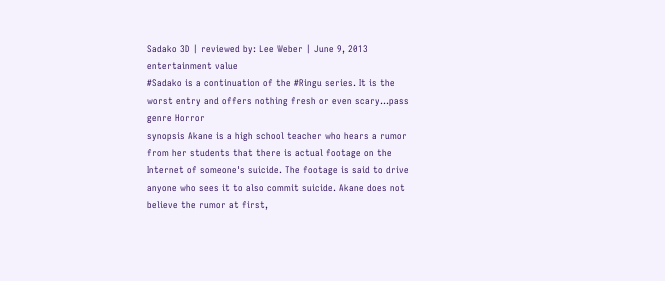Sadako 3D | reviewed by: Lee Weber | June 9, 2013
entertainment value
#Sadako is a continuation of the #Ringu series. It is the worst entry and offers nothing fresh or even scary...pass
genre Horror
synopsis Akane is a high school teacher who hears a rumor from her students that there is actual footage on the Internet of someone's suicide. The footage is said to drive anyone who sees it to also commit suicide. Akane does not believe the rumor at first,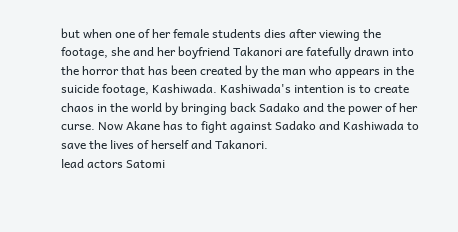but when one of her female students dies after viewing the footage, she and her boyfriend Takanori are fatefully drawn into the horror that has been created by the man who appears in the suicide footage, Kashiwada. Kashiwada's intention is to create chaos in the world by bringing back Sadako and the power of her curse. Now Akane has to fight against Sadako and Kashiwada to save the lives of herself and Takanori.
lead actors Satomi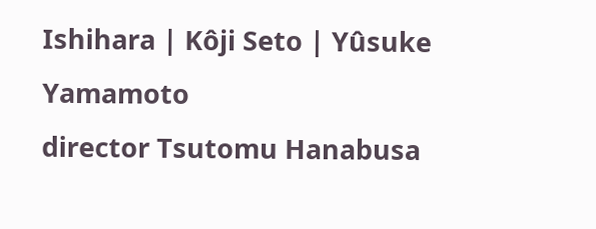Ishihara | Kôji Seto | Yûsuke Yamamoto
director Tsutomu Hanabusa